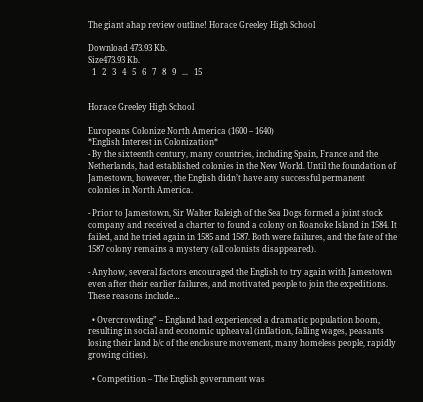The giant ahap review outline! Horace Greeley High School

Download 473.93 Kb.
Size473.93 Kb.
  1   2   3   4   5   6   7   8   9   ...   15


Horace Greeley High School

Europeans Colonize North America (1600 – 1640)
*English Interest in Colonization*
- By the sixteenth century, many countries, including Spain, France and the Netherlands, had established colonies in the New World. Until the foundation of Jamestown, however, the English didn’t have any successful permanent colonies in North America.

- Prior to Jamestown, Sir Walter Raleigh of the Sea Dogs formed a joint stock company and received a charter to found a colony on Roanoke Island in 1584. It failed, and he tried again in 1585 and 1587. Both were failures, and the fate of the 1587 colony remains a mystery (all colonists disappeared).

- Anyhow, several factors encouraged the English to try again with Jamestown even after their earlier failures, and motivated people to join the expeditions. These reasons include…

  • Overcrowding” – England had experienced a dramatic population boom, resulting in social and economic upheaval (inflation, falling wages, peasants losing their land b/c of the enclosure movement, many homeless people, rapidly growing cities).

  • Competition – The English government was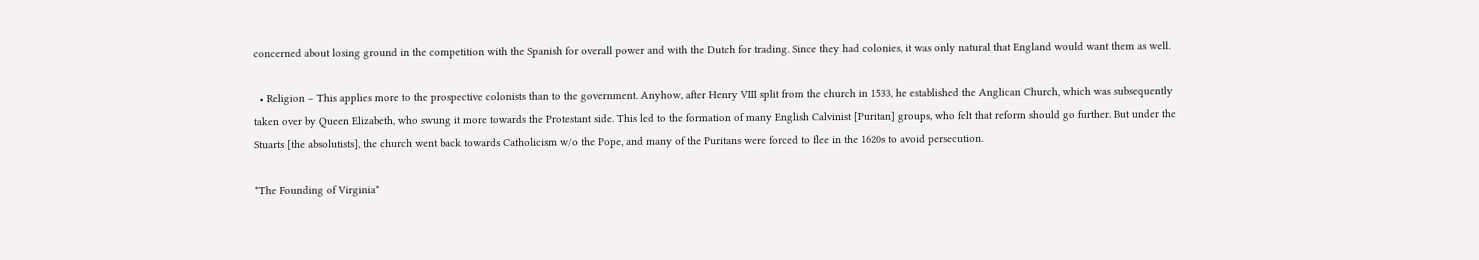concerned about losing ground in the competition with the Spanish for overall power and with the Dutch for trading. Since they had colonies, it was only natural that England would want them as well.

  • Religion – This applies more to the prospective colonists than to the government. Anyhow, after Henry VIII split from the church in 1533, he established the Anglican Church, which was subsequently taken over by Queen Elizabeth, who swung it more towards the Protestant side. This led to the formation of many English Calvinist [Puritan] groups, who felt that reform should go further. But under the Stuarts [the absolutists], the church went back towards Catholicism w/o the Pope, and many of the Puritans were forced to flee in the 1620s to avoid persecution.

*The Founding of Virginia*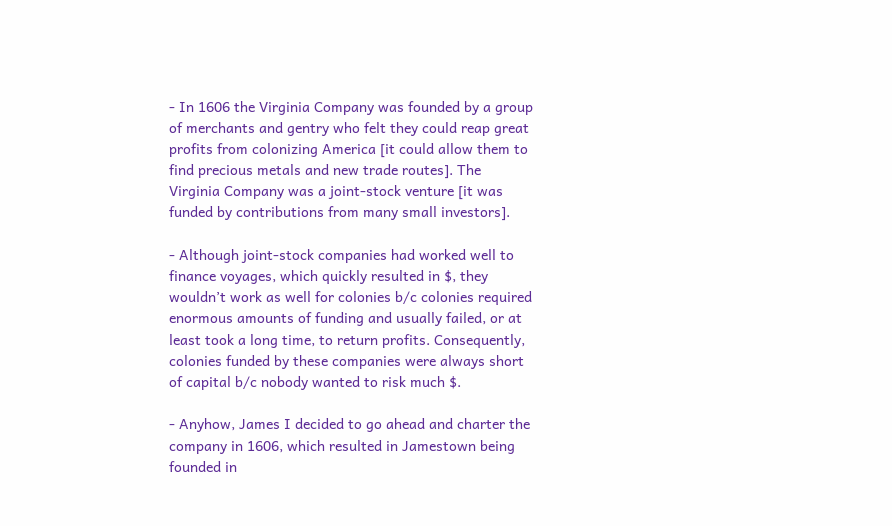- In 1606 the Virginia Company was founded by a group of merchants and gentry who felt they could reap great profits from colonizing America [it could allow them to find precious metals and new trade routes]. The Virginia Company was a joint-stock venture [it was funded by contributions from many small investors].

- Although joint-stock companies had worked well to finance voyages, which quickly resulted in $, they wouldn’t work as well for colonies b/c colonies required enormous amounts of funding and usually failed, or at least took a long time, to return profits. Consequently, colonies funded by these companies were always short of capital b/c nobody wanted to risk much $.

- Anyhow, James I decided to go ahead and charter the company in 1606, which resulted in Jamestown being founded in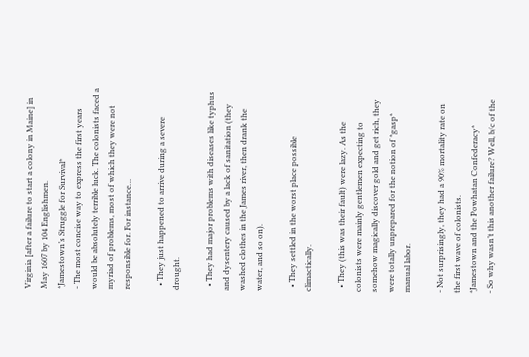Virginia [after a failure to start a colony in Maine] in May 1607 by 104 Englishmen.
*Jamestown’s Struggle for Survival*
- The most concise way to express the first years would be absolutely terrible luck. The colonists faced a myriad of problems, most of which they were not responsible for. For instance…

  • They just happened to arrive during a severe drought.

  • They had major problems with diseases like typhus and dysentery caused by a lack of sanitation (they washed clothes in the James river, then drank the water, and so on).

  • They settled in the worst place possible climactically.

  • They (this was their fault) were lazy. As the colonists were mainly gentlemen expecting to somehow magically discover gold and get rich, they were totally unprepared for the notion of *gasp* manual labor.

- Not surprisingly, they had a 90% mortality rate on the first wave of colonists.
*Jamestown and the Powhatan Confederacy*
- So why wasn’t this another failure? Well, b/c of the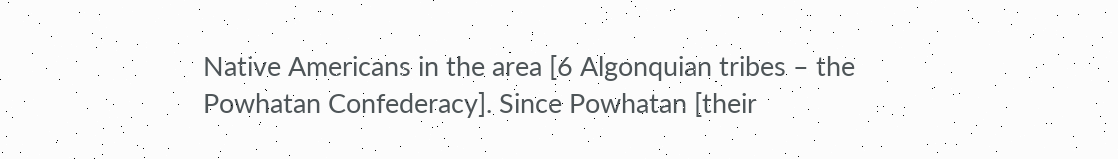Native Americans in the area [6 Algonquian tribes – the Powhatan Confederacy]. Since Powhatan [their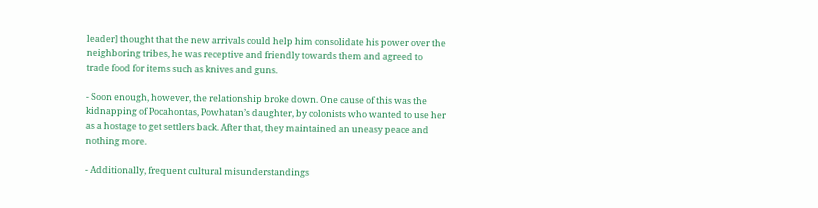leader] thought that the new arrivals could help him consolidate his power over the neighboring tribes, he was receptive and friendly towards them and agreed to trade food for items such as knives and guns.

- Soon enough, however, the relationship broke down. One cause of this was the kidnapping of Pocahontas, Powhatan’s daughter, by colonists who wanted to use her as a hostage to get settlers back. After that, they maintained an uneasy peace and nothing more.

- Additionally, frequent cultural misunderstandings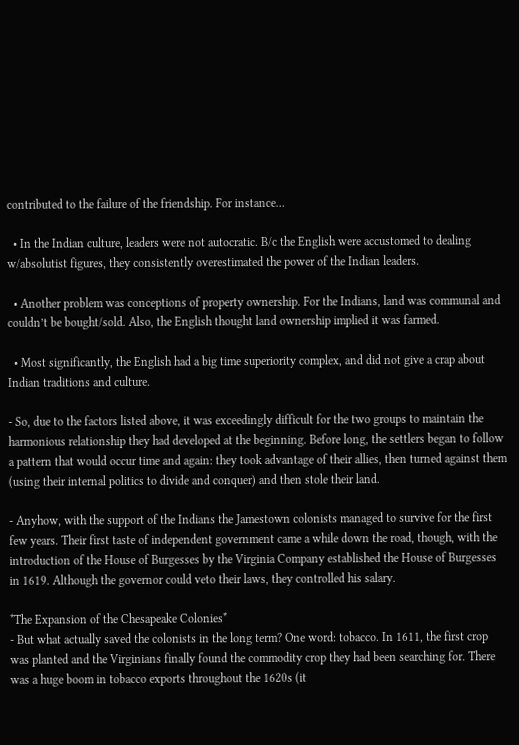contributed to the failure of the friendship. For instance…

  • In the Indian culture, leaders were not autocratic. B/c the English were accustomed to dealing w/absolutist figures, they consistently overestimated the power of the Indian leaders.

  • Another problem was conceptions of property ownership. For the Indians, land was communal and couldn’t be bought/sold. Also, the English thought land ownership implied it was farmed.

  • Most significantly, the English had a big time superiority complex, and did not give a crap about Indian traditions and culture.

- So, due to the factors listed above, it was exceedingly difficult for the two groups to maintain the harmonious relationship they had developed at the beginning. Before long, the settlers began to follow a pattern that would occur time and again: they took advantage of their allies, then turned against them (using their internal politics to divide and conquer) and then stole their land.

- Anyhow, with the support of the Indians the Jamestown colonists managed to survive for the first few years. Their first taste of independent government came a while down the road, though, with the introduction of the House of Burgesses by the Virginia Company established the House of Burgesses in 1619. Although the governor could veto their laws, they controlled his salary.

*The Expansion of the Chesapeake Colonies*
- But what actually saved the colonists in the long term? One word: tobacco. In 1611, the first crop was planted and the Virginians finally found the commodity crop they had been searching for. There was a huge boom in tobacco exports throughout the 1620s (it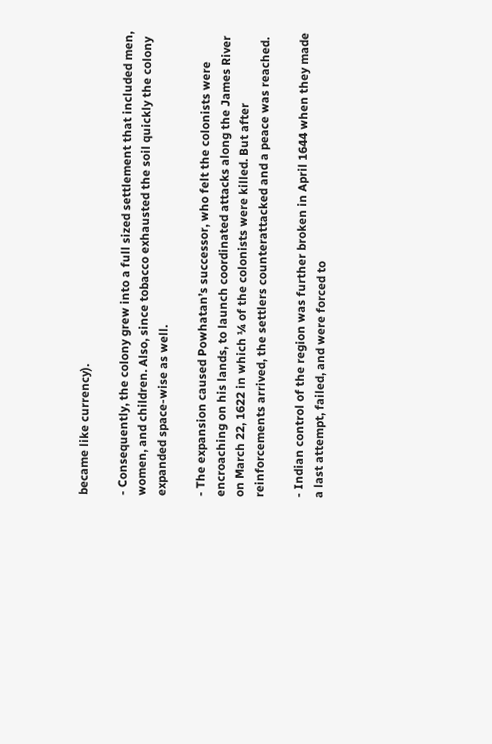became like currency).

- Consequently, the colony grew into a full sized settlement that included men, women, and children. Also, since tobacco exhausted the soil quickly the colony expanded space-wise as well.

- The expansion caused Powhatan’s successor, who felt the colonists were encroaching on his lands, to launch coordinated attacks along the James River on March 22, 1622 in which ¼ of the colonists were killed. But after reinforcements arrived, the settlers counterattacked and a peace was reached.

- Indian control of the region was further broken in April 1644 when they made a last attempt, failed, and were forced to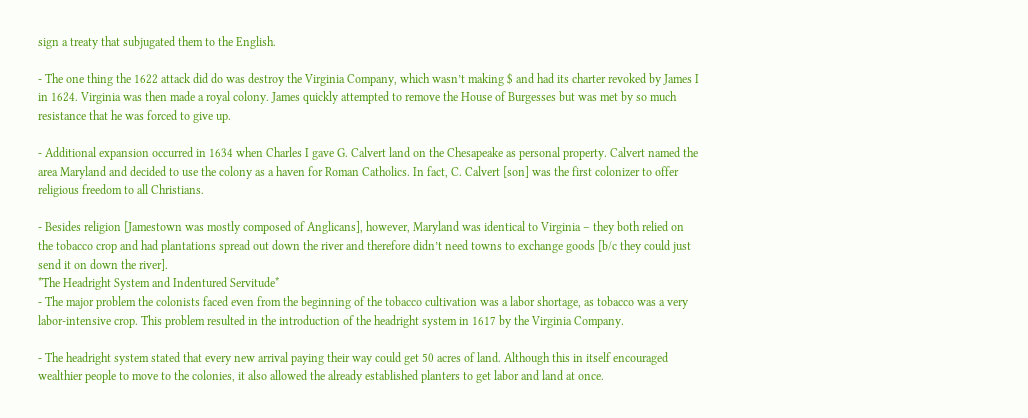sign a treaty that subjugated them to the English.

- The one thing the 1622 attack did do was destroy the Virginia Company, which wasn’t making $ and had its charter revoked by James I in 1624. Virginia was then made a royal colony. James quickly attempted to remove the House of Burgesses but was met by so much resistance that he was forced to give up.

- Additional expansion occurred in 1634 when Charles I gave G. Calvert land on the Chesapeake as personal property. Calvert named the area Maryland and decided to use the colony as a haven for Roman Catholics. In fact, C. Calvert [son] was the first colonizer to offer religious freedom to all Christians.

- Besides religion [Jamestown was mostly composed of Anglicans], however, Maryland was identical to Virginia – they both relied on the tobacco crop and had plantations spread out down the river and therefore didn’t need towns to exchange goods [b/c they could just send it on down the river].
*The Headright System and Indentured Servitude*
- The major problem the colonists faced even from the beginning of the tobacco cultivation was a labor shortage, as tobacco was a very labor-intensive crop. This problem resulted in the introduction of the headright system in 1617 by the Virginia Company.

- The headright system stated that every new arrival paying their way could get 50 acres of land. Although this in itself encouraged wealthier people to move to the colonies, it also allowed the already established planters to get labor and land at once.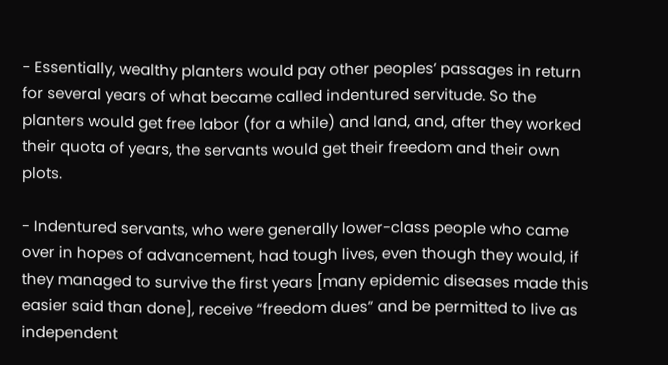- Essentially, wealthy planters would pay other peoples’ passages in return for several years of what became called indentured servitude. So the planters would get free labor (for a while) and land, and, after they worked their quota of years, the servants would get their freedom and their own plots.

- Indentured servants, who were generally lower-class people who came over in hopes of advancement, had tough lives, even though they would, if they managed to survive the first years [many epidemic diseases made this easier said than done], receive “freedom dues” and be permitted to live as independent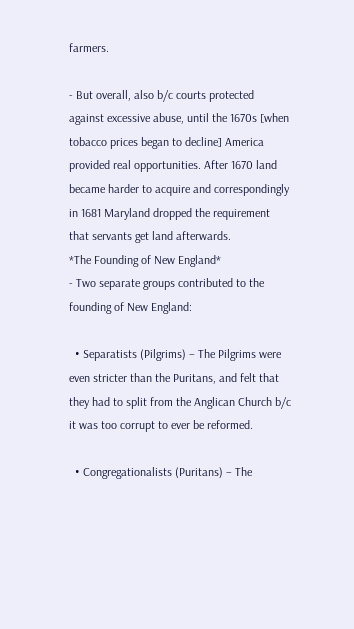farmers.

- But overall, also b/c courts protected against excessive abuse, until the 1670s [when tobacco prices began to decline] America provided real opportunities. After 1670 land became harder to acquire and correspondingly in 1681 Maryland dropped the requirement that servants get land afterwards.
*The Founding of New England*
- Two separate groups contributed to the founding of New England:

  • Separatists (Pilgrims) – The Pilgrims were even stricter than the Puritans, and felt that they had to split from the Anglican Church b/c it was too corrupt to ever be reformed.

  • Congregationalists (Puritans) – The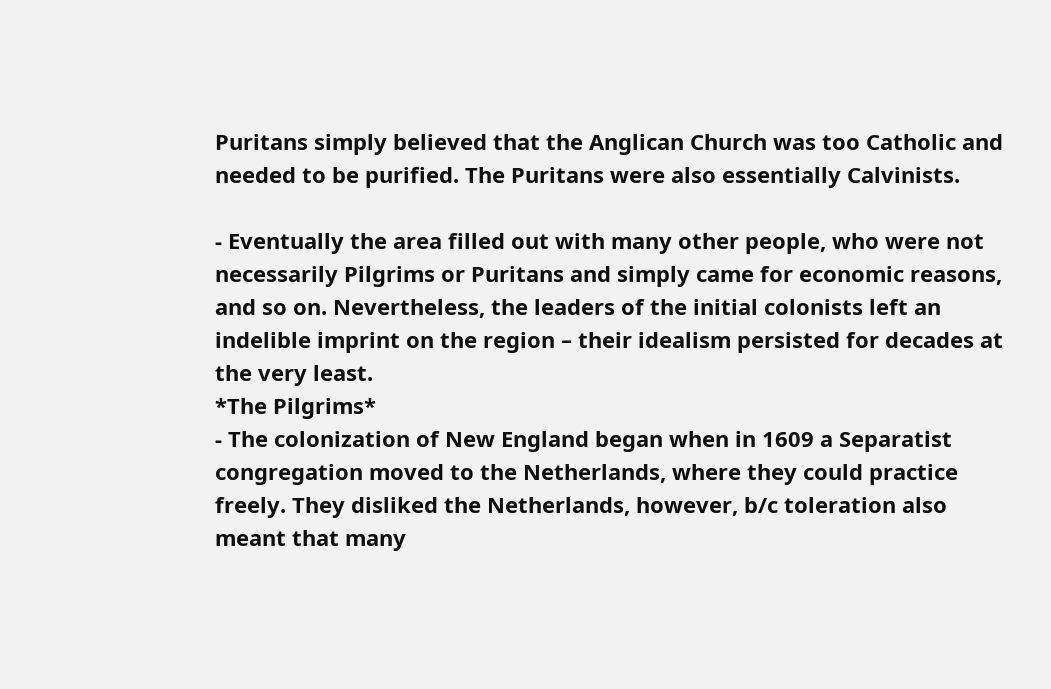Puritans simply believed that the Anglican Church was too Catholic and needed to be purified. The Puritans were also essentially Calvinists.

- Eventually the area filled out with many other people, who were not necessarily Pilgrims or Puritans and simply came for economic reasons, and so on. Nevertheless, the leaders of the initial colonists left an indelible imprint on the region – their idealism persisted for decades at the very least.
*The Pilgrims*
- The colonization of New England began when in 1609 a Separatist congregation moved to the Netherlands, where they could practice freely. They disliked the Netherlands, however, b/c toleration also meant that many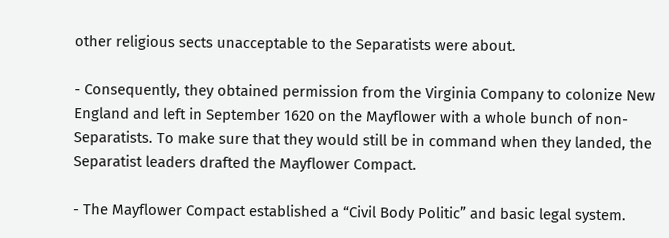other religious sects unacceptable to the Separatists were about.

- Consequently, they obtained permission from the Virginia Company to colonize New England and left in September 1620 on the Mayflower with a whole bunch of non-Separatists. To make sure that they would still be in command when they landed, the Separatist leaders drafted the Mayflower Compact.

- The Mayflower Compact established a “Civil Body Politic” and basic legal system.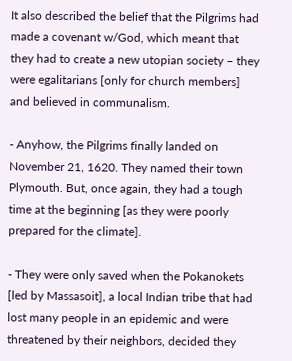It also described the belief that the Pilgrims had made a covenant w/God, which meant that they had to create a new utopian society – they were egalitarians [only for church members] and believed in communalism.

- Anyhow, the Pilgrims finally landed on November 21, 1620. They named their town Plymouth. But, once again, they had a tough time at the beginning [as they were poorly prepared for the climate].

- They were only saved when the Pokanokets [led by Massasoit], a local Indian tribe that had lost many people in an epidemic and were threatened by their neighbors, decided they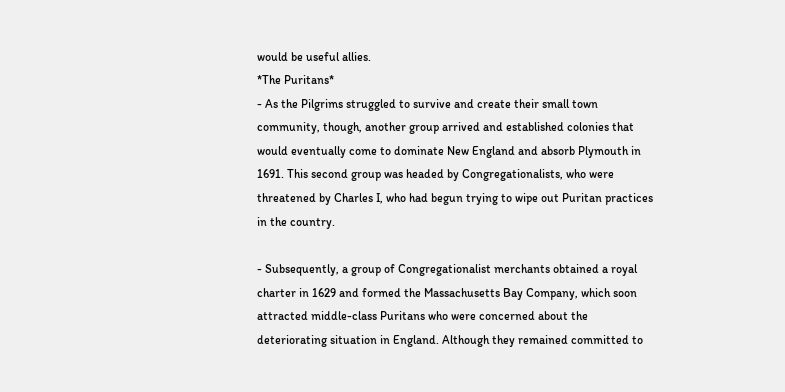would be useful allies.
*The Puritans*
- As the Pilgrims struggled to survive and create their small town community, though, another group arrived and established colonies that would eventually come to dominate New England and absorb Plymouth in 1691. This second group was headed by Congregationalists, who were threatened by Charles I, who had begun trying to wipe out Puritan practices in the country.

- Subsequently, a group of Congregationalist merchants obtained a royal charter in 1629 and formed the Massachusetts Bay Company, which soon attracted middle-class Puritans who were concerned about the deteriorating situation in England. Although they remained committed to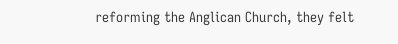reforming the Anglican Church, they felt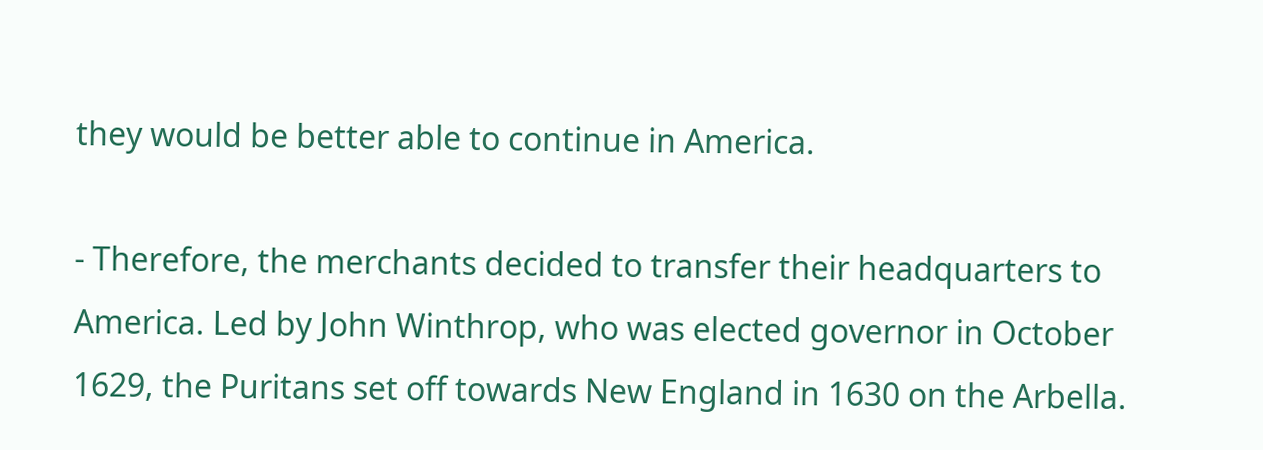they would be better able to continue in America.

- Therefore, the merchants decided to transfer their headquarters to America. Led by John Winthrop, who was elected governor in October 1629, the Puritans set off towards New England in 1630 on the Arbella.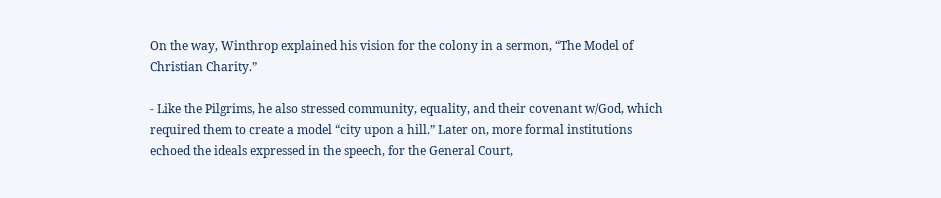On the way, Winthrop explained his vision for the colony in a sermon, “The Model of Christian Charity.”

- Like the Pilgrims, he also stressed community, equality, and their covenant w/God, which required them to create a model “city upon a hill.” Later on, more formal institutions echoed the ideals expressed in the speech, for the General Court,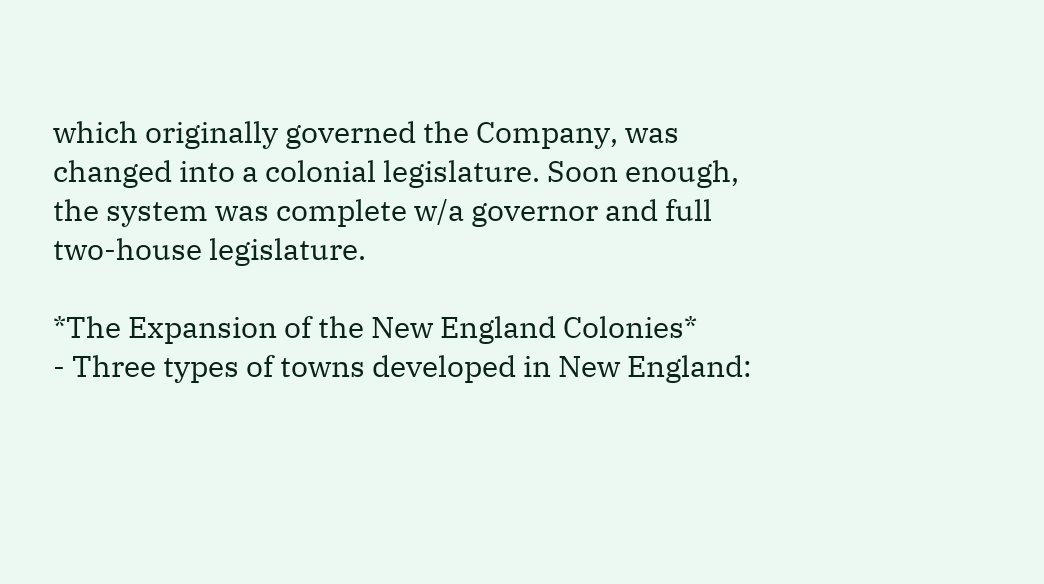which originally governed the Company, was changed into a colonial legislature. Soon enough, the system was complete w/a governor and full two-house legislature.

*The Expansion of the New England Colonies*
- Three types of towns developed in New England: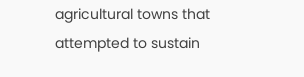agricultural towns that attempted to sustain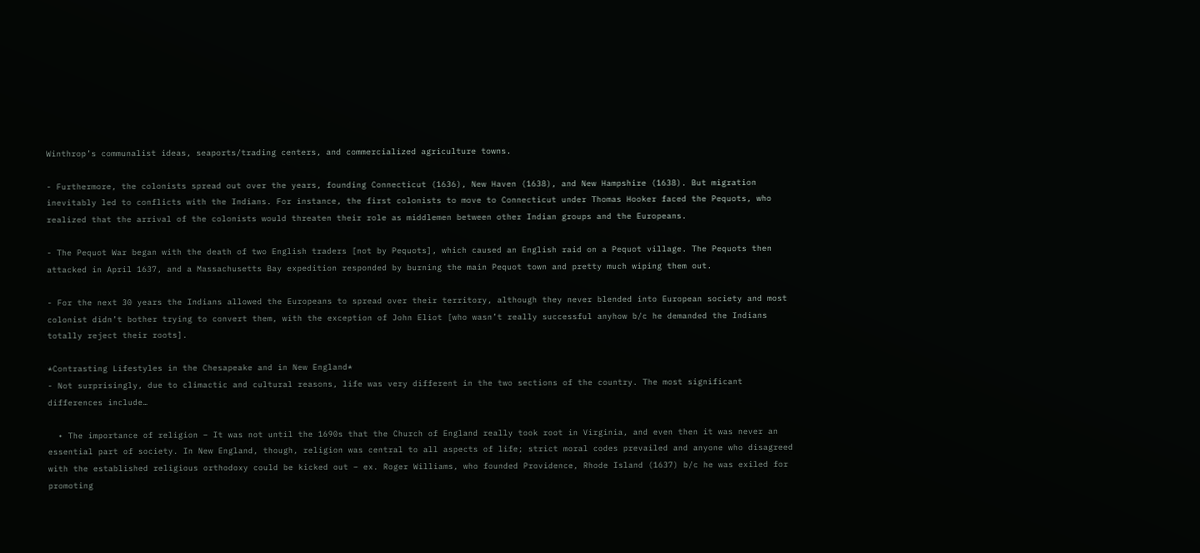Winthrop’s communalist ideas, seaports/trading centers, and commercialized agriculture towns.

- Furthermore, the colonists spread out over the years, founding Connecticut (1636), New Haven (1638), and New Hampshire (1638). But migration inevitably led to conflicts with the Indians. For instance, the first colonists to move to Connecticut under Thomas Hooker faced the Pequots, who realized that the arrival of the colonists would threaten their role as middlemen between other Indian groups and the Europeans.

- The Pequot War began with the death of two English traders [not by Pequots], which caused an English raid on a Pequot village. The Pequots then attacked in April 1637, and a Massachusetts Bay expedition responded by burning the main Pequot town and pretty much wiping them out.

- For the next 30 years the Indians allowed the Europeans to spread over their territory, although they never blended into European society and most colonist didn’t bother trying to convert them, with the exception of John Eliot [who wasn’t really successful anyhow b/c he demanded the Indians totally reject their roots].

*Contrasting Lifestyles in the Chesapeake and in New England*
- Not surprisingly, due to climactic and cultural reasons, life was very different in the two sections of the country. The most significant differences include…

  • The importance of religion – It was not until the 1690s that the Church of England really took root in Virginia, and even then it was never an essential part of society. In New England, though, religion was central to all aspects of life; strict moral codes prevailed and anyone who disagreed with the established religious orthodoxy could be kicked out – ex. Roger Williams, who founded Providence, Rhode Island (1637) b/c he was exiled for promoting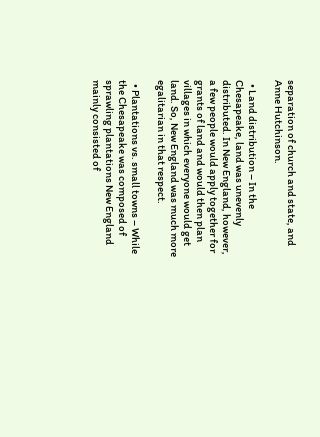separation of church and state, and Anne Hutchinson.

  • Land distribution – In the Chesapeake, land was unevenly distributed. In New England, however, a few people would apply together for grants of land and would then plan villages in which everyone would get land. So, New England was much more egalitarian in that respect.

  • Plantations vs. small towns – While the Chesapeake was composed of sprawling plantations New England mainly consisted of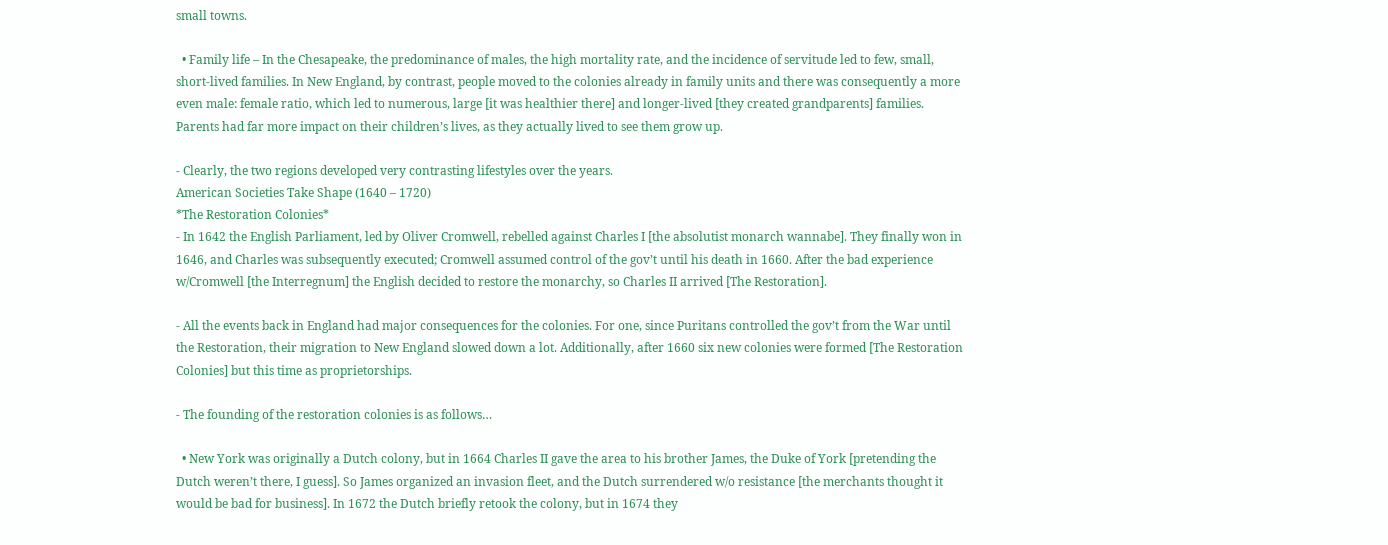small towns.

  • Family life – In the Chesapeake, the predominance of males, the high mortality rate, and the incidence of servitude led to few, small, short-lived families. In New England, by contrast, people moved to the colonies already in family units and there was consequently a more even male: female ratio, which led to numerous, large [it was healthier there] and longer-lived [they created grandparents] families. Parents had far more impact on their children’s lives, as they actually lived to see them grow up.

- Clearly, the two regions developed very contrasting lifestyles over the years.
American Societies Take Shape (1640 – 1720)
*The Restoration Colonies*
- In 1642 the English Parliament, led by Oliver Cromwell, rebelled against Charles I [the absolutist monarch wannabe]. They finally won in 1646, and Charles was subsequently executed; Cromwell assumed control of the gov’t until his death in 1660. After the bad experience w/Cromwell [the Interregnum] the English decided to restore the monarchy, so Charles II arrived [The Restoration].

- All the events back in England had major consequences for the colonies. For one, since Puritans controlled the gov’t from the War until the Restoration, their migration to New England slowed down a lot. Additionally, after 1660 six new colonies were formed [The Restoration Colonies] but this time as proprietorships.

- The founding of the restoration colonies is as follows…

  • New York was originally a Dutch colony, but in 1664 Charles II gave the area to his brother James, the Duke of York [pretending the Dutch weren’t there, I guess]. So James organized an invasion fleet, and the Dutch surrendered w/o resistance [the merchants thought it would be bad for business]. In 1672 the Dutch briefly retook the colony, but in 1674 they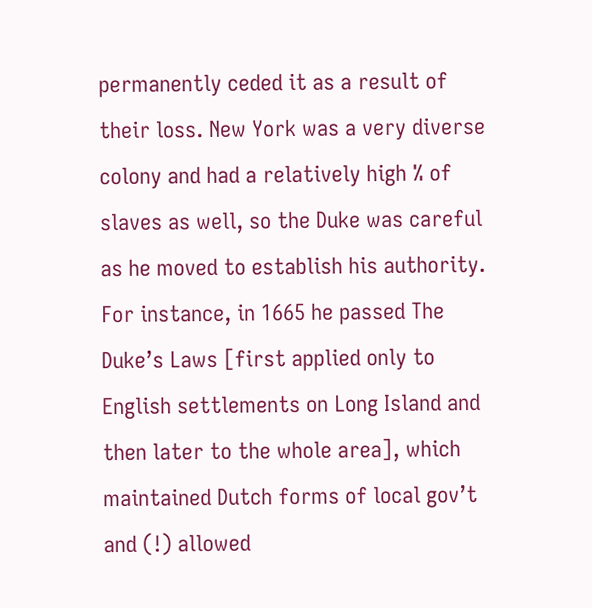permanently ceded it as a result of their loss. New York was a very diverse colony and had a relatively high % of slaves as well, so the Duke was careful as he moved to establish his authority. For instance, in 1665 he passed The Duke’s Laws [first applied only to English settlements on Long Island and then later to the whole area], which maintained Dutch forms of local gov’t and (!) allowed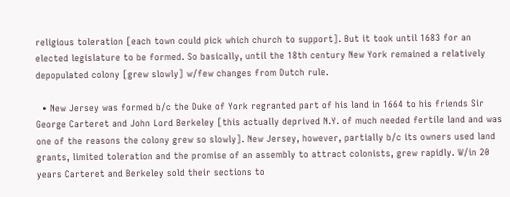religious toleration [each town could pick which church to support]. But it took until 1683 for an elected legislature to be formed. So basically, until the 18th century New York remained a relatively depopulated colony [grew slowly] w/few changes from Dutch rule.

  • New Jersey was formed b/c the Duke of York regranted part of his land in 1664 to his friends Sir George Carteret and John Lord Berkeley [this actually deprived N.Y. of much needed fertile land and was one of the reasons the colony grew so slowly]. New Jersey, however, partially b/c its owners used land grants, limited toleration and the promise of an assembly to attract colonists, grew rapidly. W/in 20 years Carteret and Berkeley sold their sections to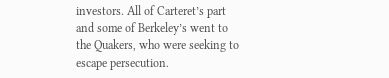investors. All of Carteret’s part and some of Berkeley’s went to the Quakers, who were seeking to escape persecution.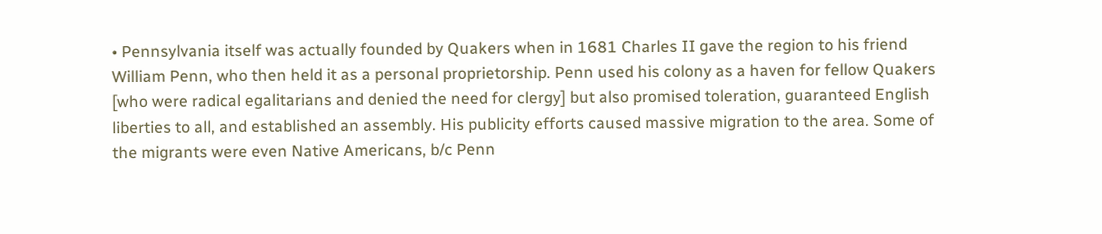• Pennsylvania itself was actually founded by Quakers when in 1681 Charles II gave the region to his friend William Penn, who then held it as a personal proprietorship. Penn used his colony as a haven for fellow Quakers [who were radical egalitarians and denied the need for clergy] but also promised toleration, guaranteed English liberties to all, and established an assembly. His publicity efforts caused massive migration to the area. Some of the migrants were even Native Americans, b/c Penn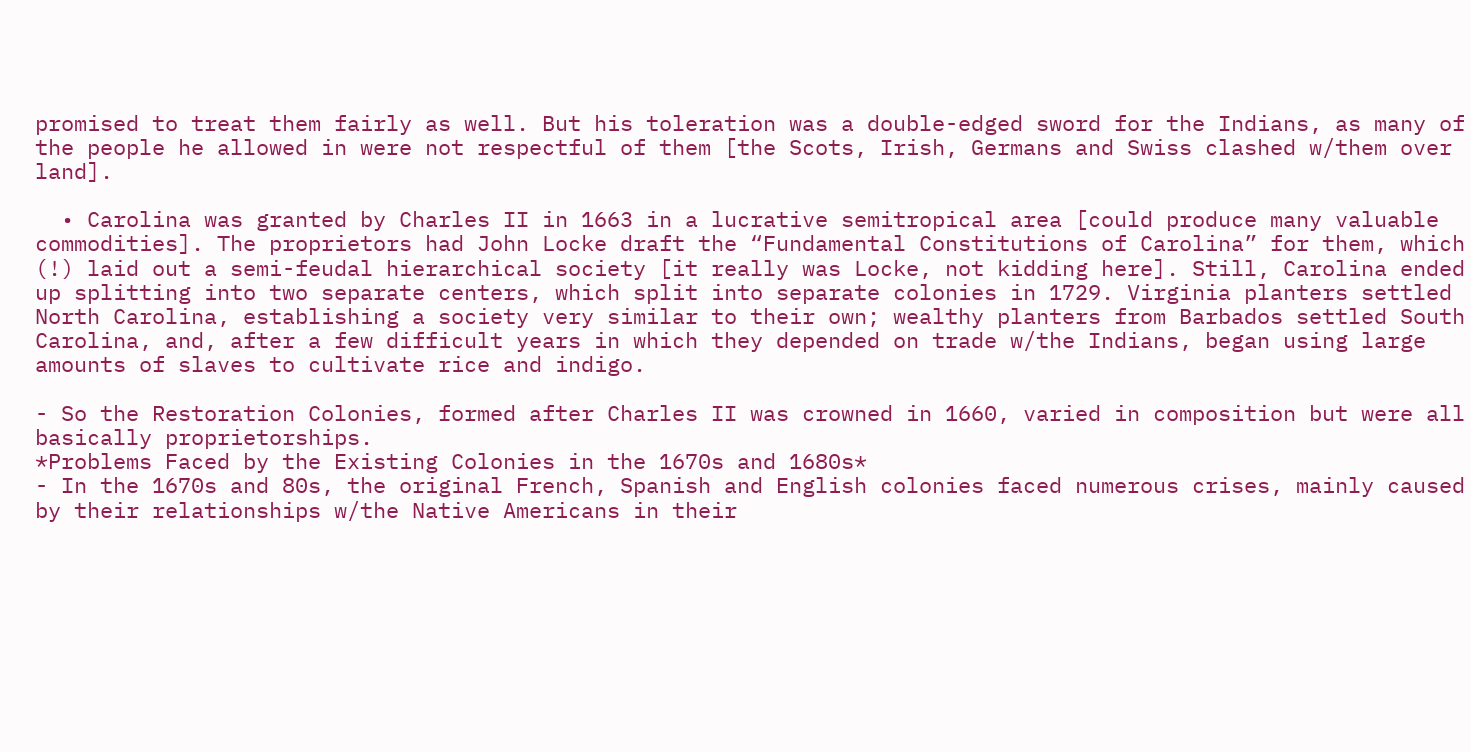promised to treat them fairly as well. But his toleration was a double-edged sword for the Indians, as many of the people he allowed in were not respectful of them [the Scots, Irish, Germans and Swiss clashed w/them over land].

  • Carolina was granted by Charles II in 1663 in a lucrative semitropical area [could produce many valuable commodities]. The proprietors had John Locke draft the “Fundamental Constitutions of Carolina” for them, which (!) laid out a semi-feudal hierarchical society [it really was Locke, not kidding here]. Still, Carolina ended up splitting into two separate centers, which split into separate colonies in 1729. Virginia planters settled North Carolina, establishing a society very similar to their own; wealthy planters from Barbados settled South Carolina, and, after a few difficult years in which they depended on trade w/the Indians, began using large amounts of slaves to cultivate rice and indigo.

- So the Restoration Colonies, formed after Charles II was crowned in 1660, varied in composition but were all basically proprietorships.
*Problems Faced by the Existing Colonies in the 1670s and 1680s*
- In the 1670s and 80s, the original French, Spanish and English colonies faced numerous crises, mainly caused by their relationships w/the Native Americans in their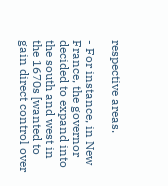respective areas.

- For instance, in New France, the governor decided to expand into the south and west in the 1670s [wanted to gain direct control over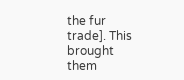the fur trade]. This brought them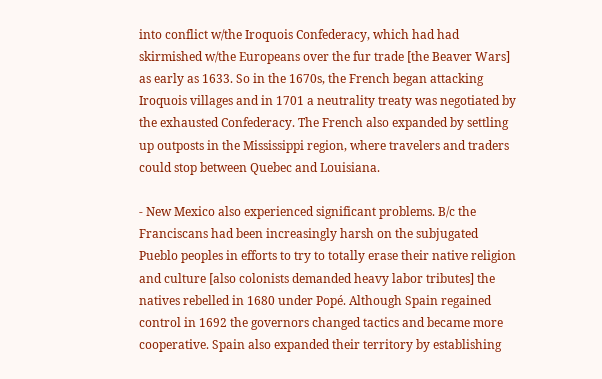into conflict w/the Iroquois Confederacy, which had had skirmished w/the Europeans over the fur trade [the Beaver Wars] as early as 1633. So in the 1670s, the French began attacking Iroquois villages and in 1701 a neutrality treaty was negotiated by the exhausted Confederacy. The French also expanded by settling up outposts in the Mississippi region, where travelers and traders could stop between Quebec and Louisiana.

- New Mexico also experienced significant problems. B/c the Franciscans had been increasingly harsh on the subjugated Pueblo peoples in efforts to try to totally erase their native religion and culture [also colonists demanded heavy labor tributes] the natives rebelled in 1680 under Popé. Although Spain regained control in 1692 the governors changed tactics and became more cooperative. Spain also expanded their territory by establishing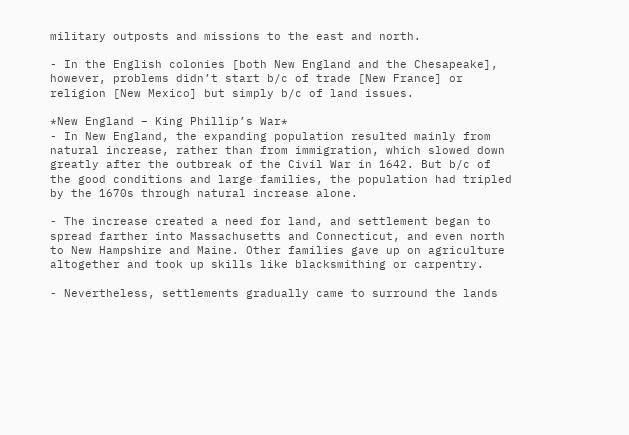military outposts and missions to the east and north.

- In the English colonies [both New England and the Chesapeake], however, problems didn’t start b/c of trade [New France] or religion [New Mexico] but simply b/c of land issues.

*New England – King Phillip’s War*
- In New England, the expanding population resulted mainly from natural increase, rather than from immigration, which slowed down greatly after the outbreak of the Civil War in 1642. But b/c of the good conditions and large families, the population had tripled by the 1670s through natural increase alone.

- The increase created a need for land, and settlement began to spread farther into Massachusetts and Connecticut, and even north to New Hampshire and Maine. Other families gave up on agriculture altogether and took up skills like blacksmithing or carpentry.

- Nevertheless, settlements gradually came to surround the lands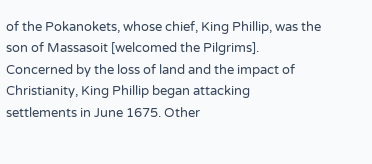of the Pokanokets, whose chief, King Phillip, was the son of Massasoit [welcomed the Pilgrims]. Concerned by the loss of land and the impact of Christianity, King Phillip began attacking settlements in June 1675. Other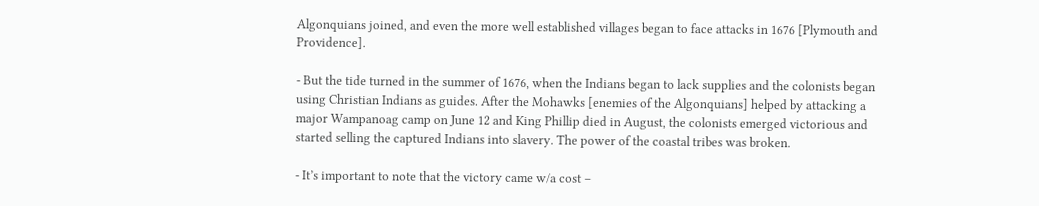Algonquians joined, and even the more well established villages began to face attacks in 1676 [Plymouth and Providence].

- But the tide turned in the summer of 1676, when the Indians began to lack supplies and the colonists began using Christian Indians as guides. After the Mohawks [enemies of the Algonquians] helped by attacking a major Wampanoag camp on June 12 and King Phillip died in August, the colonists emerged victorious and started selling the captured Indians into slavery. The power of the coastal tribes was broken.

- It’s important to note that the victory came w/a cost –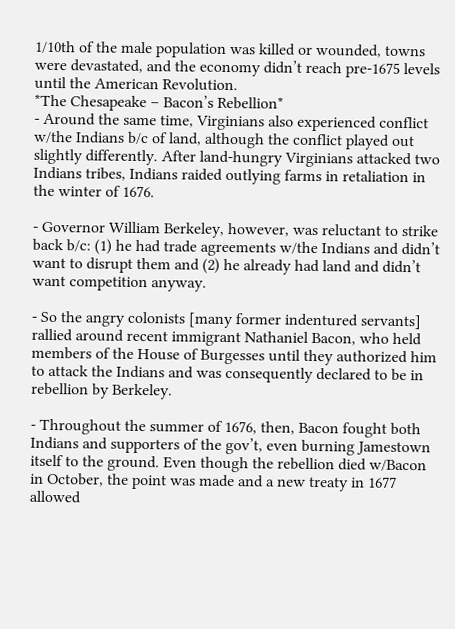1/10th of the male population was killed or wounded, towns were devastated, and the economy didn’t reach pre-1675 levels until the American Revolution.
*The Chesapeake – Bacon’s Rebellion*
- Around the same time, Virginians also experienced conflict w/the Indians b/c of land, although the conflict played out slightly differently. After land-hungry Virginians attacked two Indians tribes, Indians raided outlying farms in retaliation in the winter of 1676.

- Governor William Berkeley, however, was reluctant to strike back b/c: (1) he had trade agreements w/the Indians and didn’t want to disrupt them and (2) he already had land and didn’t want competition anyway.

- So the angry colonists [many former indentured servants] rallied around recent immigrant Nathaniel Bacon, who held members of the House of Burgesses until they authorized him to attack the Indians and was consequently declared to be in rebellion by Berkeley.

- Throughout the summer of 1676, then, Bacon fought both Indians and supporters of the gov’t, even burning Jamestown itself to the ground. Even though the rebellion died w/Bacon in October, the point was made and a new treaty in 1677 allowed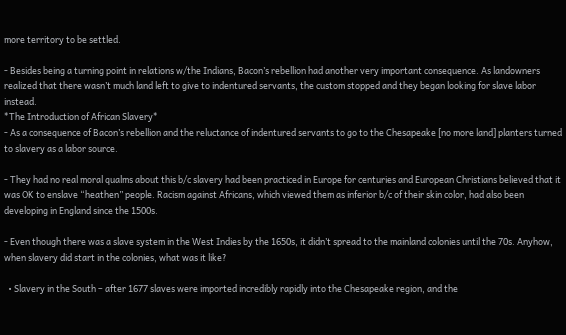more territory to be settled.

- Besides being a turning point in relations w/the Indians, Bacon’s rebellion had another very important consequence. As landowners realized that there wasn’t much land left to give to indentured servants, the custom stopped and they began looking for slave labor instead.
*The Introduction of African Slavery*
- As a consequence of Bacon’s rebellion and the reluctance of indentured servants to go to the Chesapeake [no more land] planters turned to slavery as a labor source.

- They had no real moral qualms about this b/c slavery had been practiced in Europe for centuries and European Christians believed that it was OK to enslave “heathen” people. Racism against Africans, which viewed them as inferior b/c of their skin color, had also been developing in England since the 1500s.

- Even though there was a slave system in the West Indies by the 1650s, it didn’t spread to the mainland colonies until the 70s. Anyhow, when slavery did start in the colonies, what was it like?

  • Slavery in the South – after 1677 slaves were imported incredibly rapidly into the Chesapeake region, and the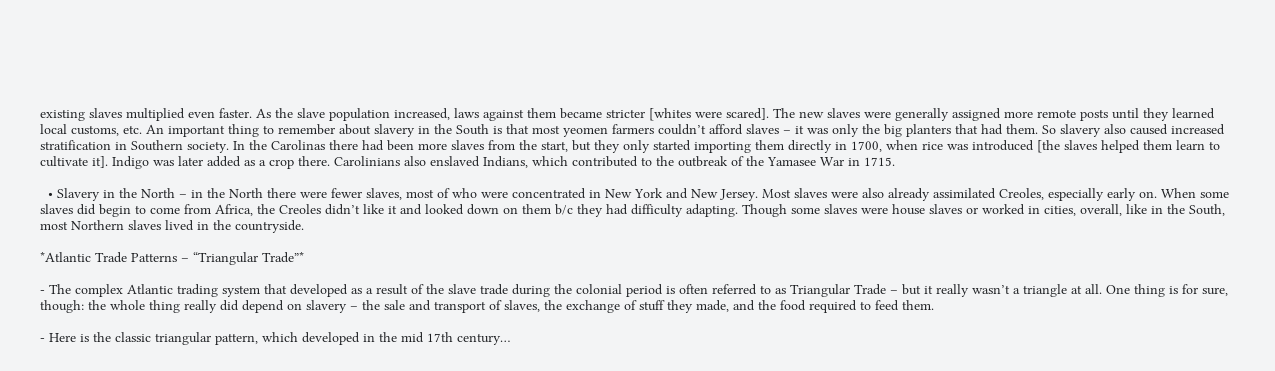existing slaves multiplied even faster. As the slave population increased, laws against them became stricter [whites were scared]. The new slaves were generally assigned more remote posts until they learned local customs, etc. An important thing to remember about slavery in the South is that most yeomen farmers couldn’t afford slaves – it was only the big planters that had them. So slavery also caused increased stratification in Southern society. In the Carolinas there had been more slaves from the start, but they only started importing them directly in 1700, when rice was introduced [the slaves helped them learn to cultivate it]. Indigo was later added as a crop there. Carolinians also enslaved Indians, which contributed to the outbreak of the Yamasee War in 1715.

  • Slavery in the North – in the North there were fewer slaves, most of who were concentrated in New York and New Jersey. Most slaves were also already assimilated Creoles, especially early on. When some slaves did begin to come from Africa, the Creoles didn’t like it and looked down on them b/c they had difficulty adapting. Though some slaves were house slaves or worked in cities, overall, like in the South, most Northern slaves lived in the countryside.

*Atlantic Trade Patterns – “Triangular Trade”*

- The complex Atlantic trading system that developed as a result of the slave trade during the colonial period is often referred to as Triangular Trade – but it really wasn’t a triangle at all. One thing is for sure, though: the whole thing really did depend on slavery – the sale and transport of slaves, the exchange of stuff they made, and the food required to feed them.

- Here is the classic triangular pattern, which developed in the mid 17th century…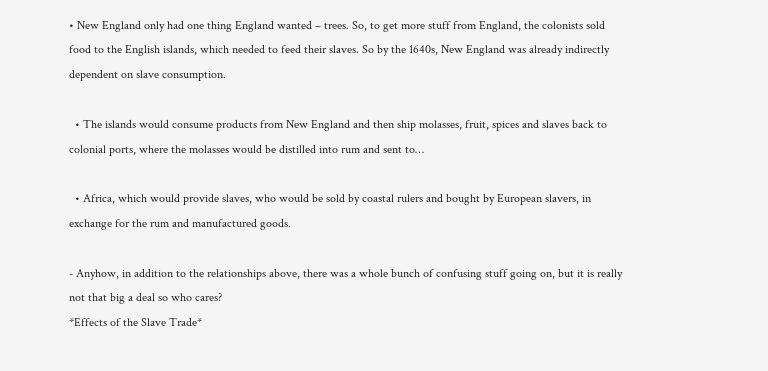• New England only had one thing England wanted – trees. So, to get more stuff from England, the colonists sold food to the English islands, which needed to feed their slaves. So by the 1640s, New England was already indirectly dependent on slave consumption.

  • The islands would consume products from New England and then ship molasses, fruit, spices and slaves back to colonial ports, where the molasses would be distilled into rum and sent to…

  • Africa, which would provide slaves, who would be sold by coastal rulers and bought by European slavers, in exchange for the rum and manufactured goods.

- Anyhow, in addition to the relationships above, there was a whole bunch of confusing stuff going on, but it is really not that big a deal so who cares?
*Effects of the Slave Trade*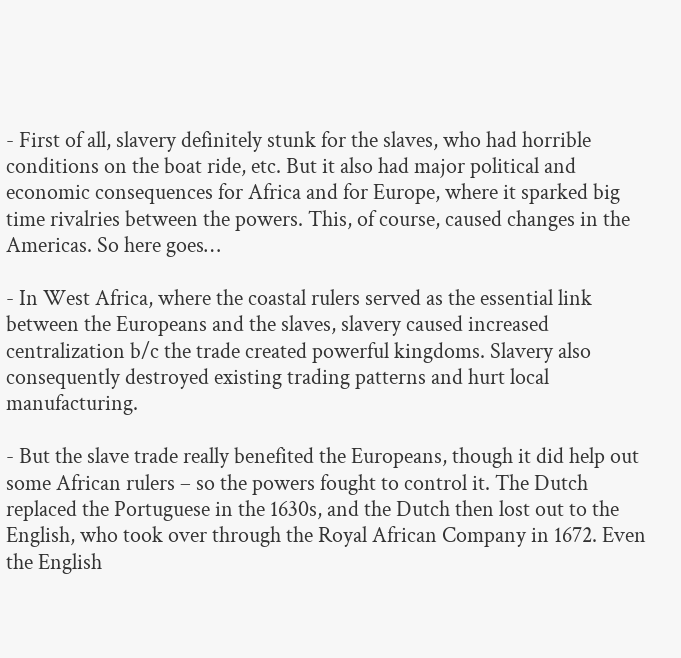- First of all, slavery definitely stunk for the slaves, who had horrible conditions on the boat ride, etc. But it also had major political and economic consequences for Africa and for Europe, where it sparked big time rivalries between the powers. This, of course, caused changes in the Americas. So here goes…

- In West Africa, where the coastal rulers served as the essential link between the Europeans and the slaves, slavery caused increased centralization b/c the trade created powerful kingdoms. Slavery also consequently destroyed existing trading patterns and hurt local manufacturing.

- But the slave trade really benefited the Europeans, though it did help out some African rulers – so the powers fought to control it. The Dutch replaced the Portuguese in the 1630s, and the Dutch then lost out to the English, who took over through the Royal African Company in 1672. Even the English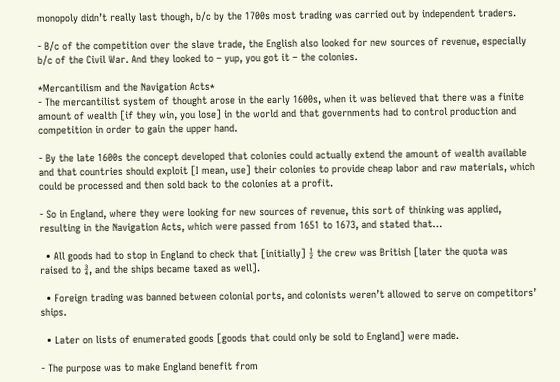monopoly didn’t really last though, b/c by the 1700s most trading was carried out by independent traders.

- B/c of the competition over the slave trade, the English also looked for new sources of revenue, especially b/c of the Civil War. And they looked to – yup, you got it – the colonies.

*Mercantilism and the Navigation Acts*
- The mercantilist system of thought arose in the early 1600s, when it was believed that there was a finite amount of wealth [if they win, you lose] in the world and that governments had to control production and competition in order to gain the upper hand.

- By the late 1600s the concept developed that colonies could actually extend the amount of wealth available and that countries should exploit [I mean, use] their colonies to provide cheap labor and raw materials, which could be processed and then sold back to the colonies at a profit.

- So in England, where they were looking for new sources of revenue, this sort of thinking was applied, resulting in the Navigation Acts, which were passed from 1651 to 1673, and stated that…

  • All goods had to stop in England to check that [initially] ½ the crew was British [later the quota was raised to ¾, and the ships became taxed as well].

  • Foreign trading was banned between colonial ports, and colonists weren’t allowed to serve on competitors’ ships.

  • Later on lists of enumerated goods [goods that could only be sold to England] were made.

- The purpose was to make England benefit from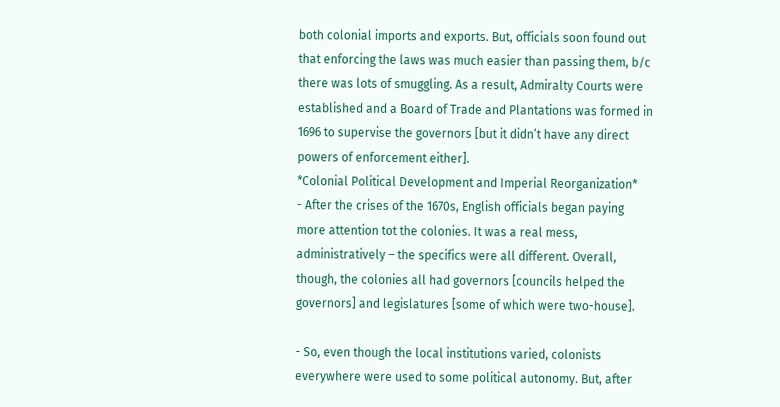both colonial imports and exports. But, officials soon found out that enforcing the laws was much easier than passing them, b/c there was lots of smuggling. As a result, Admiralty Courts were established and a Board of Trade and Plantations was formed in 1696 to supervise the governors [but it didn’t have any direct powers of enforcement either].
*Colonial Political Development and Imperial Reorganization*
- After the crises of the 1670s, English officials began paying more attention tot the colonies. It was a real mess, administratively – the specifics were all different. Overall, though, the colonies all had governors [councils helped the governors] and legislatures [some of which were two-house].

- So, even though the local institutions varied, colonists everywhere were used to some political autonomy. But, after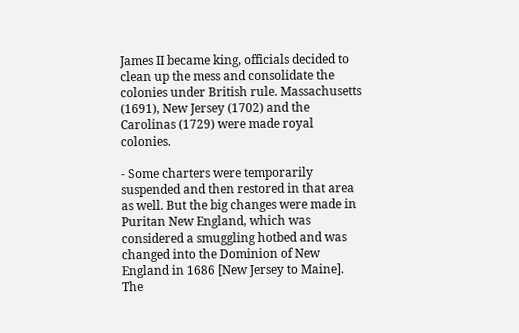James II became king, officials decided to clean up the mess and consolidate the colonies under British rule. Massachusetts (1691), New Jersey (1702) and the Carolinas (1729) were made royal colonies.

- Some charters were temporarily suspended and then restored in that area as well. But the big changes were made in Puritan New England, which was considered a smuggling hotbed and was changed into the Dominion of New England in 1686 [New Jersey to Maine]. The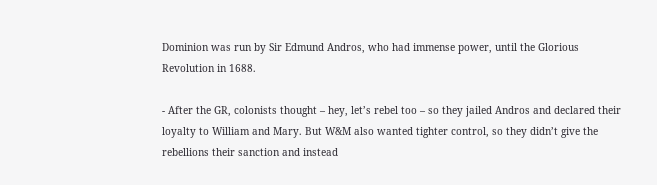Dominion was run by Sir Edmund Andros, who had immense power, until the Glorious Revolution in 1688.

- After the GR, colonists thought – hey, let’s rebel too – so they jailed Andros and declared their loyalty to William and Mary. But W&M also wanted tighter control, so they didn’t give the rebellions their sanction and instead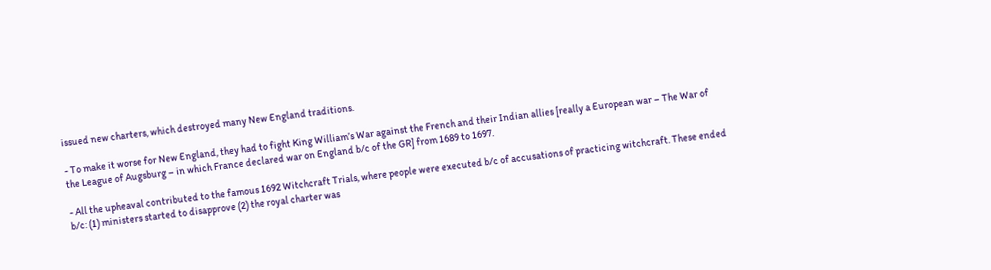issued new charters, which destroyed many New England traditions.

- To make it worse for New England, they had to fight King William’s War against the French and their Indian allies [really a European war – The War of the League of Augsburg – in which France declared war on England b/c of the GR] from 1689 to 1697.

- All the upheaval contributed to the famous 1692 Witchcraft Trials, where people were executed b/c of accusations of practicing witchcraft. These ended b/c: (1) ministers started to disapprove (2) the royal charter was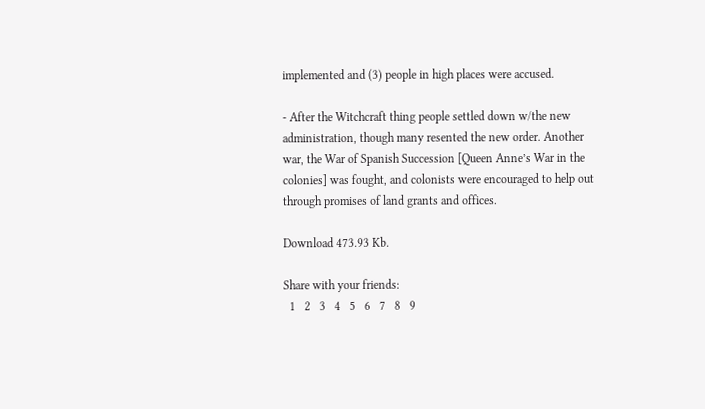implemented and (3) people in high places were accused.

- After the Witchcraft thing people settled down w/the new administration, though many resented the new order. Another war, the War of Spanish Succession [Queen Anne’s War in the colonies] was fought, and colonists were encouraged to help out through promises of land grants and offices.

Download 473.93 Kb.

Share with your friends:
  1   2   3   4   5   6   7   8   9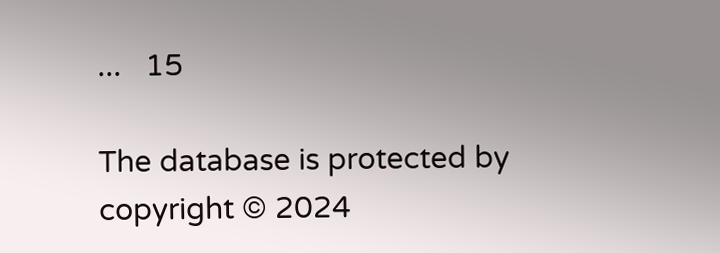...   15

The database is protected by copyright © 2024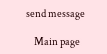send message

    Main page